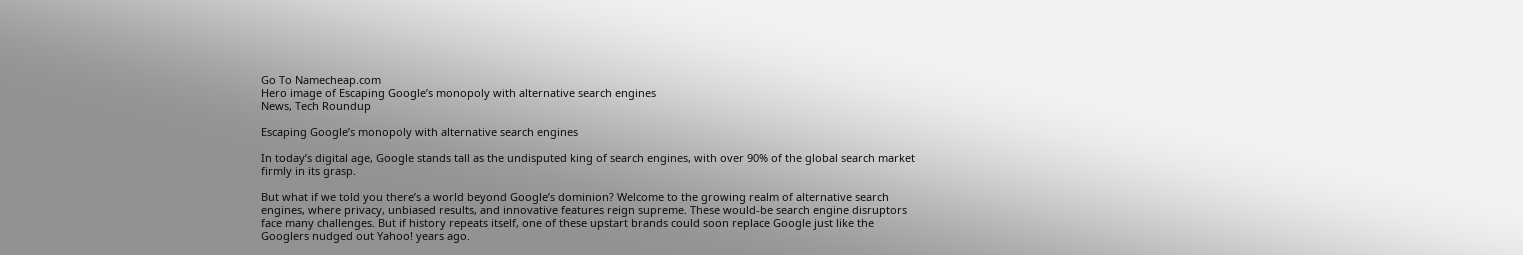Go To Namecheap.com
Hero image of Escaping Google’s monopoly with alternative search engines
News, Tech Roundup

Escaping Google’s monopoly with alternative search engines

In today’s digital age, Google stands tall as the undisputed king of search engines, with over 90% of the global search market firmly in its grasp.

But what if we told you there’s a world beyond Google’s dominion? Welcome to the growing realm of alternative search engines, where privacy, unbiased results, and innovative features reign supreme. These would-be search engine disruptors face many challenges. But if history repeats itself, one of these upstart brands could soon replace Google just like the Googlers nudged out Yahoo! years ago.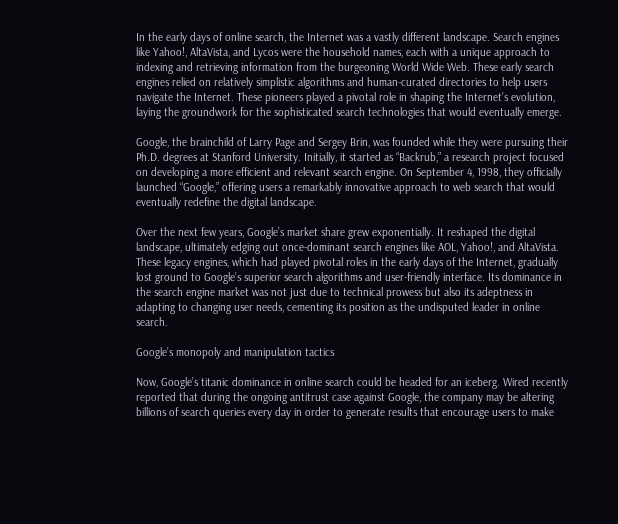In the early days of online search, the Internet was a vastly different landscape. Search engines like Yahoo!, AltaVista, and Lycos were the household names, each with a unique approach to indexing and retrieving information from the burgeoning World Wide Web. These early search engines relied on relatively simplistic algorithms and human-curated directories to help users navigate the Internet. These pioneers played a pivotal role in shaping the Internet’s evolution, laying the groundwork for the sophisticated search technologies that would eventually emerge.

Google, the brainchild of Larry Page and Sergey Brin, was founded while they were pursuing their Ph.D. degrees at Stanford University. Initially, it started as “Backrub,” a research project focused on developing a more efficient and relevant search engine. On September 4, 1998, they officially launched “Google,” offering users a remarkably innovative approach to web search that would eventually redefine the digital landscape.

Over the next few years, Google’s market share grew exponentially. It reshaped the digital landscape, ultimately edging out once-dominant search engines like AOL, Yahoo!, and AltaVista. These legacy engines, which had played pivotal roles in the early days of the Internet, gradually lost ground to Google’s superior search algorithms and user-friendly interface. Its dominance in the search engine market was not just due to technical prowess but also its adeptness in adapting to changing user needs, cementing its position as the undisputed leader in online search.

Google’s monopoly and manipulation tactics

Now, Google’s titanic dominance in online search could be headed for an iceberg. Wired recently reported that during the ongoing antitrust case against Google, the company may be altering billions of search queries every day in order to generate results that encourage users to make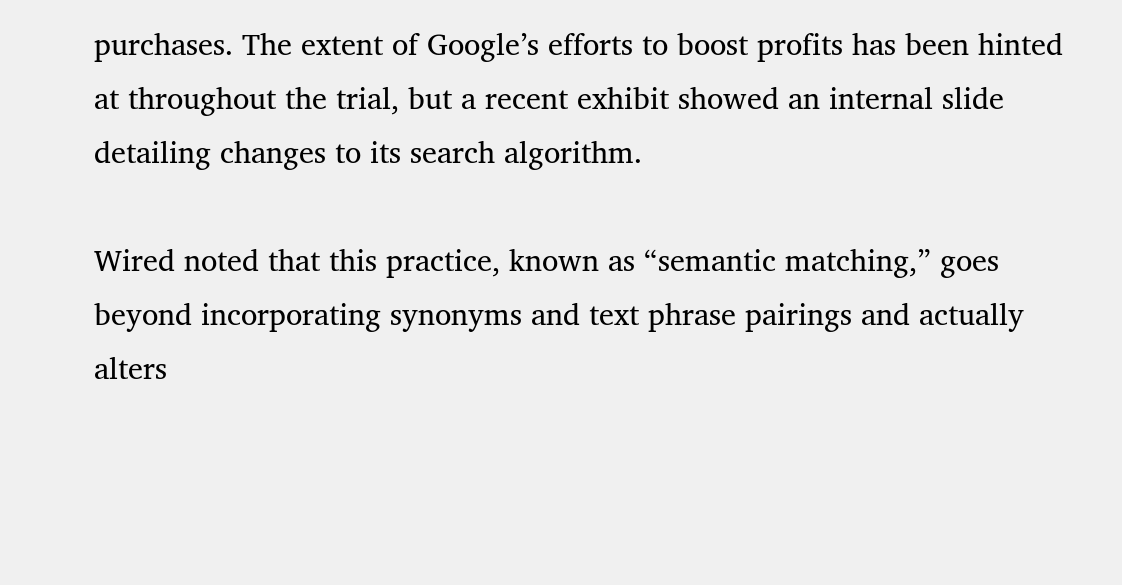purchases. The extent of Google’s efforts to boost profits has been hinted at throughout the trial, but a recent exhibit showed an internal slide detailing changes to its search algorithm.

Wired noted that this practice, known as “semantic matching,” goes beyond incorporating synonyms and text phrase pairings and actually alters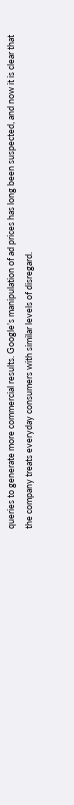queries to generate more commercial results. Google’s manipulation of ad prices has long been suspected, and now it is clear that the company treats everyday consumers with similar levels of disregard.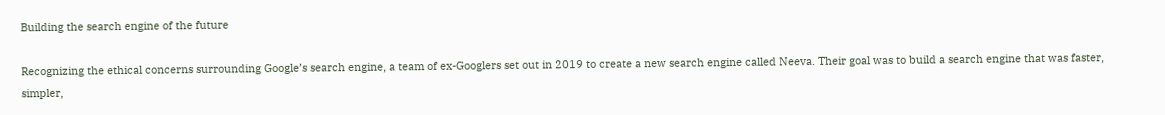Building the search engine of the future

Recognizing the ethical concerns surrounding Google’s search engine, a team of ex-Googlers set out in 2019 to create a new search engine called Neeva. Their goal was to build a search engine that was faster, simpler,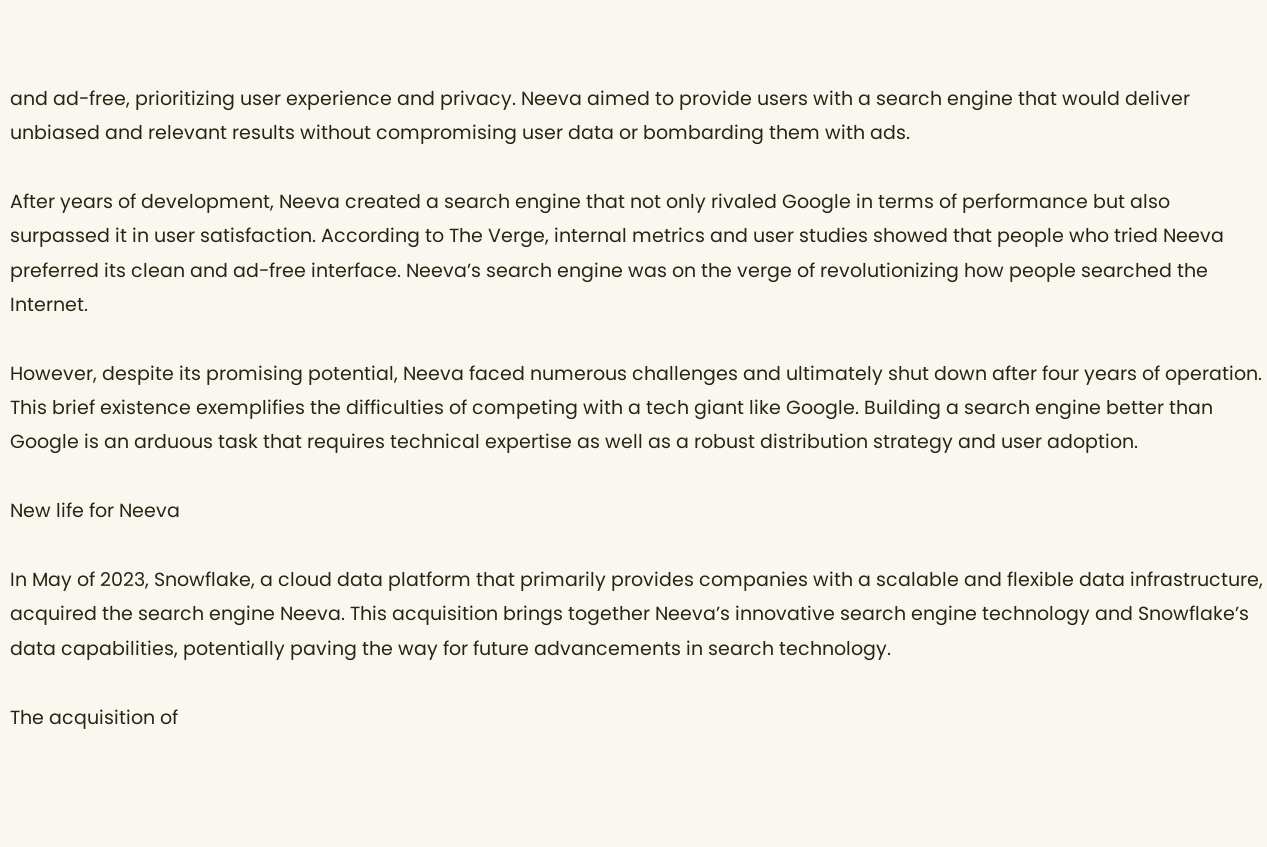and ad-free, prioritizing user experience and privacy. Neeva aimed to provide users with a search engine that would deliver unbiased and relevant results without compromising user data or bombarding them with ads.

After years of development, Neeva created a search engine that not only rivaled Google in terms of performance but also surpassed it in user satisfaction. According to The Verge, internal metrics and user studies showed that people who tried Neeva preferred its clean and ad-free interface. Neeva’s search engine was on the verge of revolutionizing how people searched the Internet.

However, despite its promising potential, Neeva faced numerous challenges and ultimately shut down after four years of operation. This brief existence exemplifies the difficulties of competing with a tech giant like Google. Building a search engine better than Google is an arduous task that requires technical expertise as well as a robust distribution strategy and user adoption.

New life for Neeva

In May of 2023, Snowflake, a cloud data platform that primarily provides companies with a scalable and flexible data infrastructure, acquired the search engine Neeva. This acquisition brings together Neeva’s innovative search engine technology and Snowflake’s data capabilities, potentially paving the way for future advancements in search technology.

The acquisition of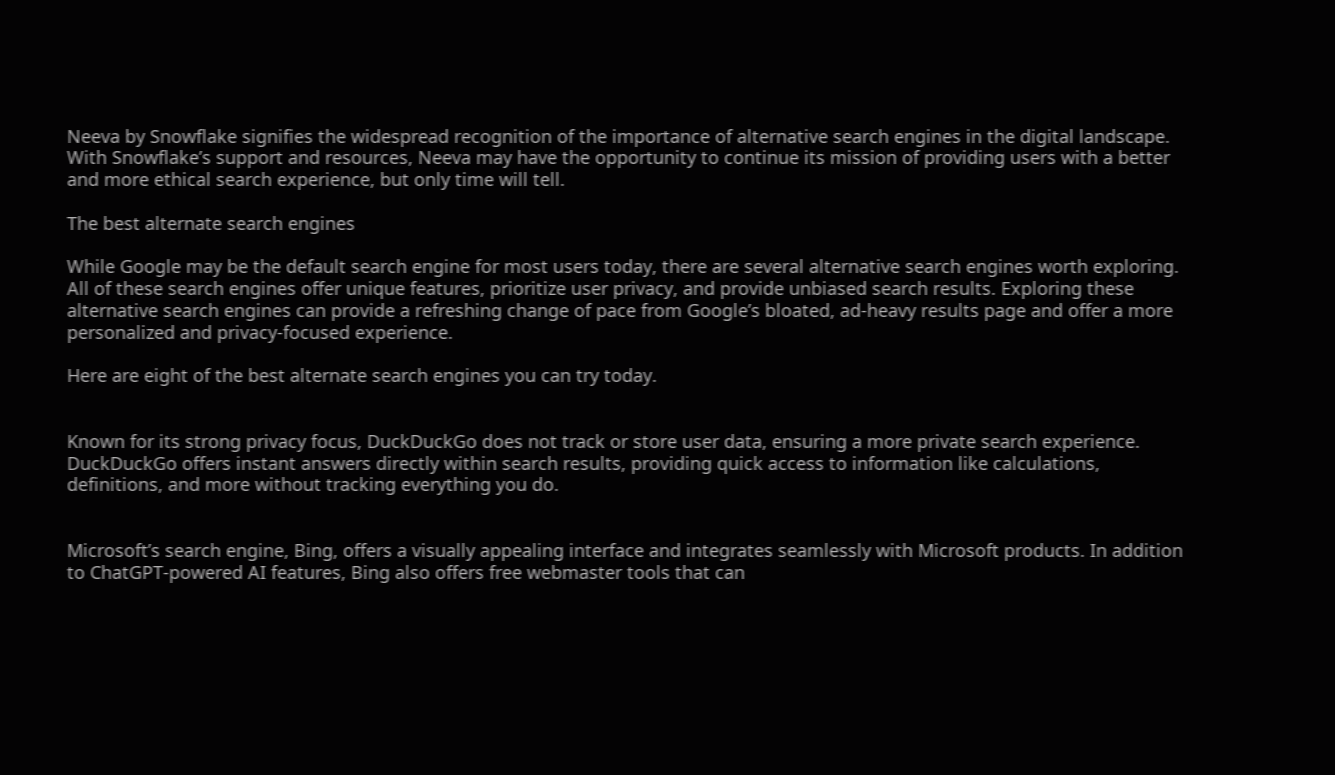Neeva by Snowflake signifies the widespread recognition of the importance of alternative search engines in the digital landscape. With Snowflake’s support and resources, Neeva may have the opportunity to continue its mission of providing users with a better and more ethical search experience, but only time will tell.

The best alternate search engines

While Google may be the default search engine for most users today, there are several alternative search engines worth exploring. All of these search engines offer unique features, prioritize user privacy, and provide unbiased search results. Exploring these alternative search engines can provide a refreshing change of pace from Google’s bloated, ad-heavy results page and offer a more personalized and privacy-focused experience.

Here are eight of the best alternate search engines you can try today.


Known for its strong privacy focus, DuckDuckGo does not track or store user data, ensuring a more private search experience. DuckDuckGo offers instant answers directly within search results, providing quick access to information like calculations, definitions, and more without tracking everything you do.


Microsoft’s search engine, Bing, offers a visually appealing interface and integrates seamlessly with Microsoft products. In addition to ChatGPT-powered AI features, Bing also offers free webmaster tools that can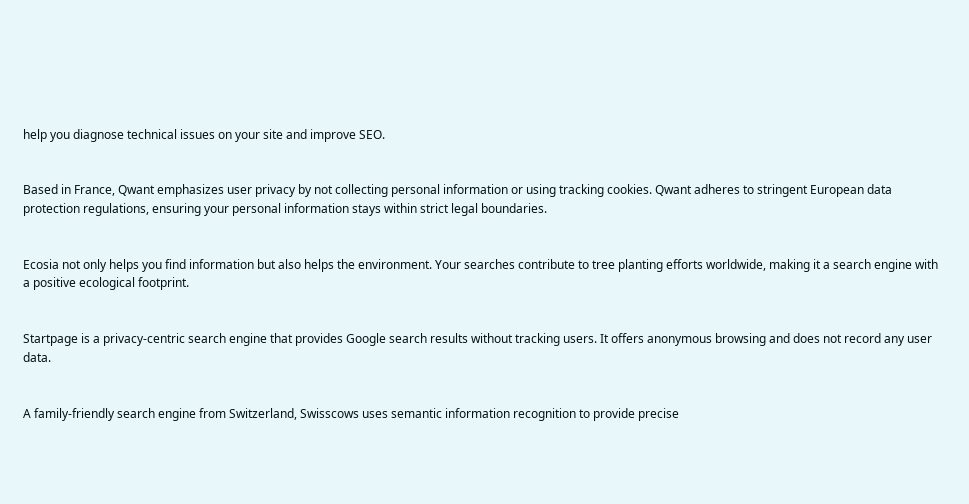help you diagnose technical issues on your site and improve SEO.


Based in France, Qwant emphasizes user privacy by not collecting personal information or using tracking cookies. Qwant adheres to stringent European data protection regulations, ensuring your personal information stays within strict legal boundaries.


Ecosia not only helps you find information but also helps the environment. Your searches contribute to tree planting efforts worldwide, making it a search engine with a positive ecological footprint.


Startpage is a privacy-centric search engine that provides Google search results without tracking users. It offers anonymous browsing and does not record any user data.


A family-friendly search engine from Switzerland, Swisscows uses semantic information recognition to provide precise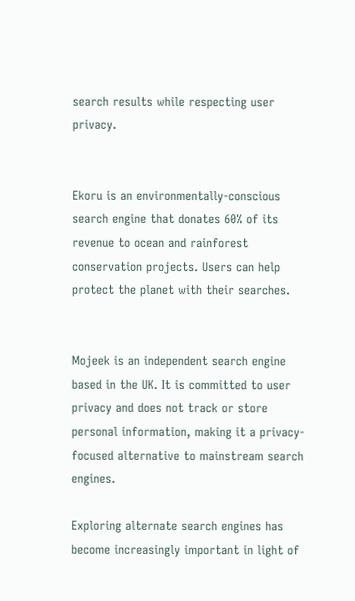search results while respecting user privacy.


Ekoru is an environmentally-conscious search engine that donates 60% of its revenue to ocean and rainforest conservation projects. Users can help protect the planet with their searches.


Mojeek is an independent search engine based in the UK. It is committed to user privacy and does not track or store personal information, making it a privacy-focused alternative to mainstream search engines.

Exploring alternate search engines has become increasingly important in light of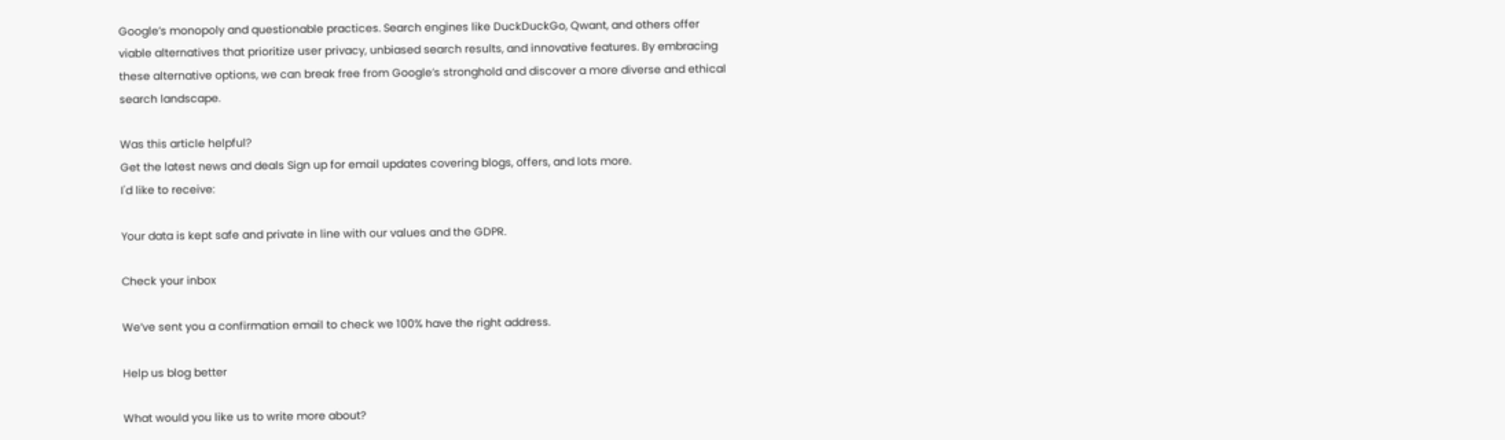Google’s monopoly and questionable practices. Search engines like DuckDuckGo, Qwant, and others offer viable alternatives that prioritize user privacy, unbiased search results, and innovative features. By embracing these alternative options, we can break free from Google’s stronghold and discover a more diverse and ethical search landscape.

Was this article helpful?
Get the latest news and deals Sign up for email updates covering blogs, offers, and lots more.
I'd like to receive:

Your data is kept safe and private in line with our values and the GDPR.

Check your inbox

We’ve sent you a confirmation email to check we 100% have the right address.

Help us blog better

What would you like us to write more about?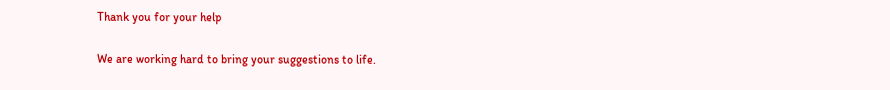Thank you for your help

We are working hard to bring your suggestions to life.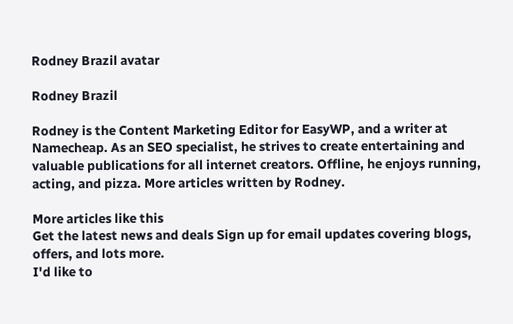Rodney Brazil avatar

Rodney Brazil

Rodney is the Content Marketing Editor for EasyWP, and a writer at Namecheap. As an SEO specialist, he strives to create entertaining and valuable publications for all internet creators. Offline, he enjoys running, acting, and pizza. More articles written by Rodney.

More articles like this
Get the latest news and deals Sign up for email updates covering blogs, offers, and lots more.
I'd like to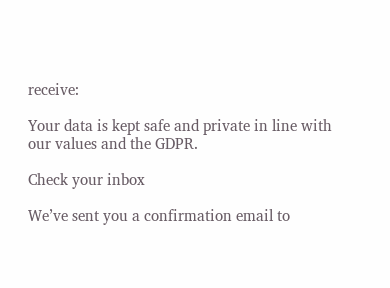receive:

Your data is kept safe and private in line with our values and the GDPR.

Check your inbox

We’ve sent you a confirmation email to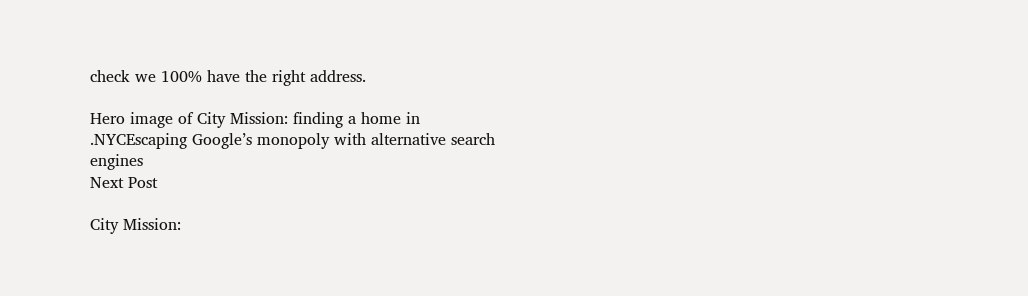check we 100% have the right address.

Hero image of City Mission: finding a home in .NYCEscaping Google’s monopoly with alternative search engines
Next Post

City Mission: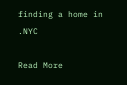finding a home in .NYC

Read More